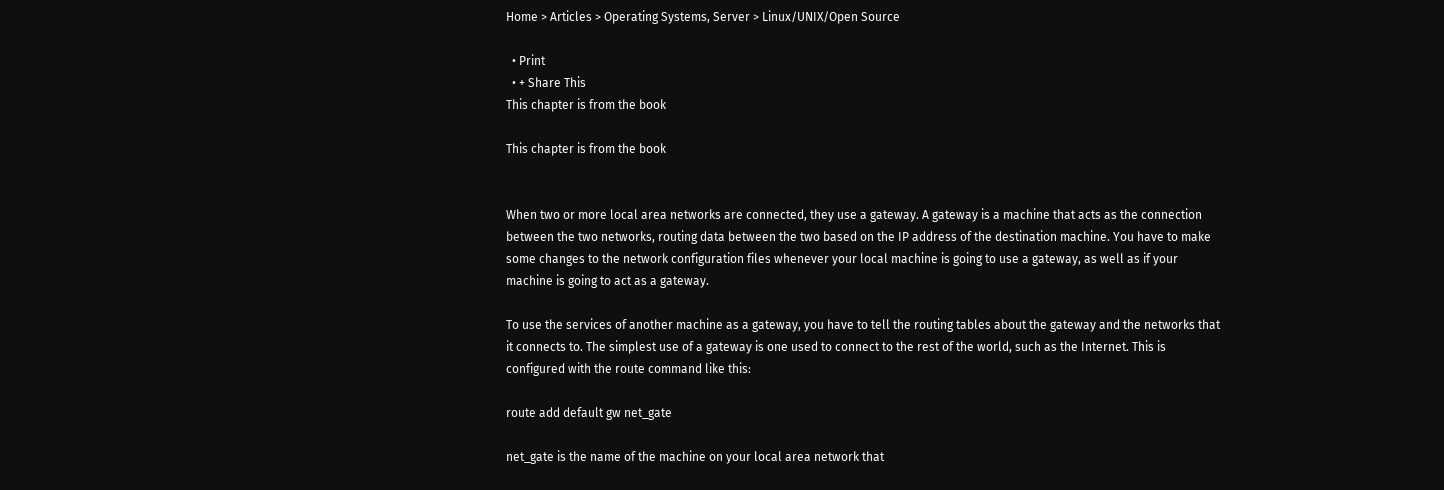Home > Articles > Operating Systems, Server > Linux/UNIX/Open Source

  • Print
  • + Share This
This chapter is from the book

This chapter is from the book


When two or more local area networks are connected, they use a gateway. A gateway is a machine that acts as the connection between the two networks, routing data between the two based on the IP address of the destination machine. You have to make some changes to the network configuration files whenever your local machine is going to use a gateway, as well as if your machine is going to act as a gateway.

To use the services of another machine as a gateway, you have to tell the routing tables about the gateway and the networks that it connects to. The simplest use of a gateway is one used to connect to the rest of the world, such as the Internet. This is configured with the route command like this:

route add default gw net_gate

net_gate is the name of the machine on your local area network that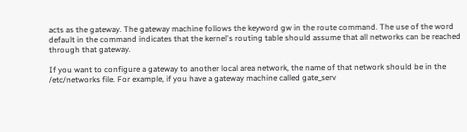acts as the gateway. The gateway machine follows the keyword gw in the route command. The use of the word default in the command indicates that the kernel's routing table should assume that all networks can be reached through that gateway.

If you want to configure a gateway to another local area network, the name of that network should be in the /etc/networks file. For example, if you have a gateway machine called gate_serv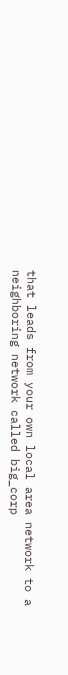that leads from your own local area network to a neighboring network called big_corp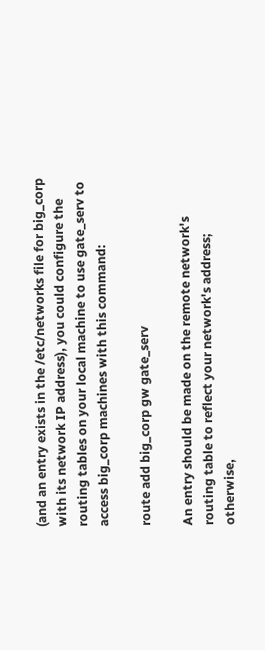(and an entry exists in the /etc/networks file for big_corp with its network IP address), you could configure the routing tables on your local machine to use gate_serv to access big_corp machines with this command:

route add big_corp gw gate_serv

An entry should be made on the remote network's routing table to reflect your network's address; otherwise,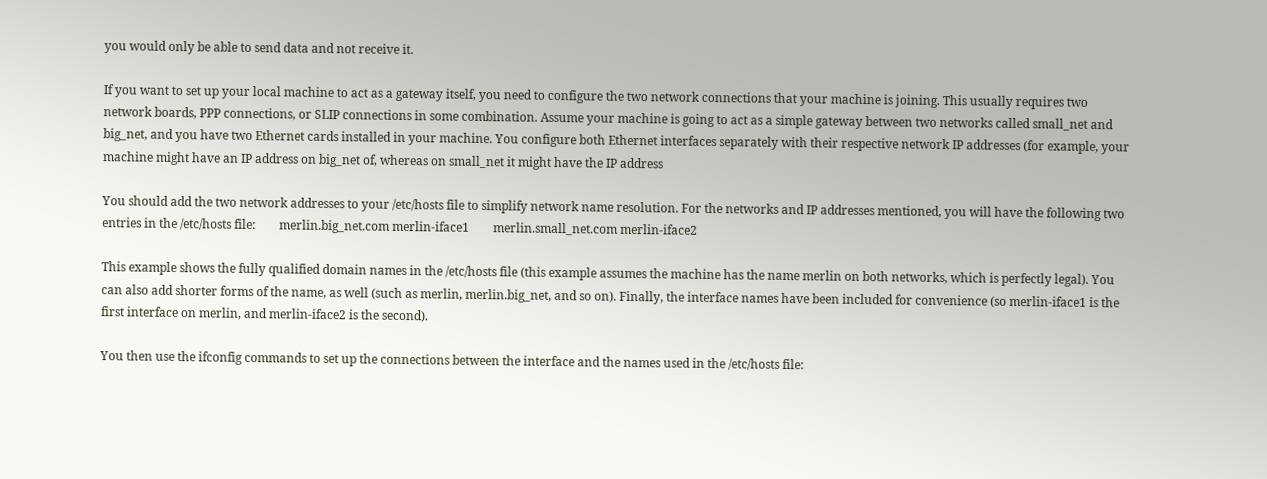you would only be able to send data and not receive it.

If you want to set up your local machine to act as a gateway itself, you need to configure the two network connections that your machine is joining. This usually requires two network boards, PPP connections, or SLIP connections in some combination. Assume your machine is going to act as a simple gateway between two networks called small_net and big_net, and you have two Ethernet cards installed in your machine. You configure both Ethernet interfaces separately with their respective network IP addresses (for example, your machine might have an IP address on big_net of, whereas on small_net it might have the IP address

You should add the two network addresses to your /etc/hosts file to simplify network name resolution. For the networks and IP addresses mentioned, you will have the following two entries in the /etc/hosts file:        merlin.big_net.com merlin-iface1        merlin.small_net.com merlin-iface2

This example shows the fully qualified domain names in the /etc/hosts file (this example assumes the machine has the name merlin on both networks, which is perfectly legal). You can also add shorter forms of the name, as well (such as merlin, merlin.big_net, and so on). Finally, the interface names have been included for convenience (so merlin-iface1 is the first interface on merlin, and merlin-iface2 is the second).

You then use the ifconfig commands to set up the connections between the interface and the names used in the /etc/hosts file: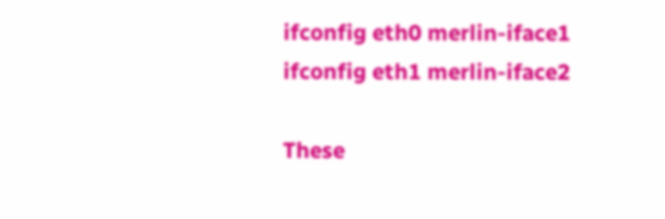ifconfig eth0 merlin-iface1
ifconfig eth1 merlin-iface2

These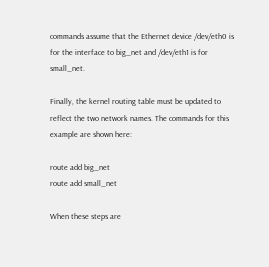commands assume that the Ethernet device /dev/eth0 is for the interface to big_net and /dev/eth1 is for small_net.

Finally, the kernel routing table must be updated to reflect the two network names. The commands for this example are shown here:

route add big_net
route add small_net

When these steps are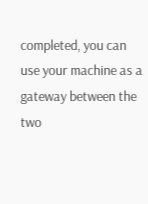completed, you can use your machine as a gateway between the two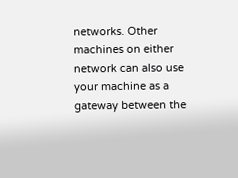networks. Other machines on either network can also use your machine as a gateway between the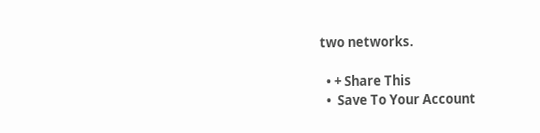two networks.

  • + Share This
  •  Save To Your Account